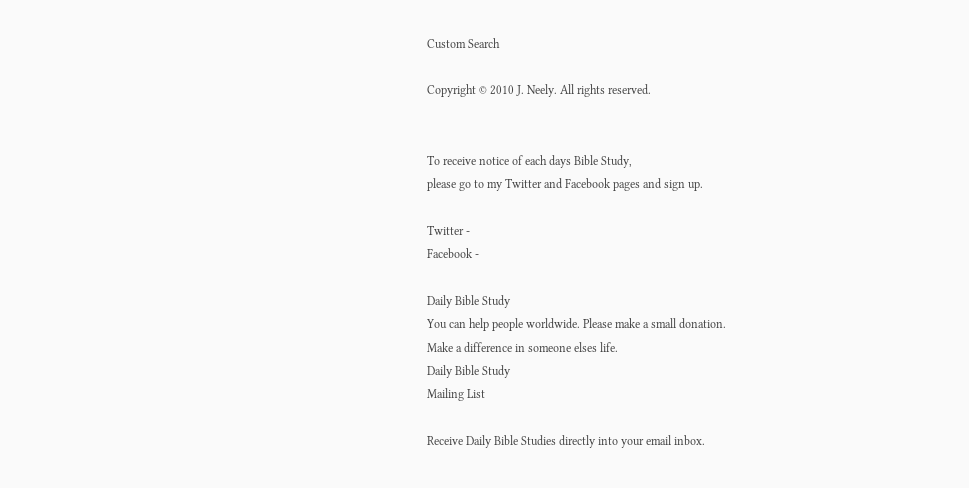Custom Search

Copyright © 2010 J. Neely. All rights reserved.


To receive notice of each days Bible Study,
please go to my Twitter and Facebook pages and sign up.

Twitter -
Facebook -

Daily Bible Study
You can help people worldwide. Please make a small donation.
Make a difference in someone elses life.
Daily Bible Study
Mailing List

Receive Daily Bible Studies directly into your email inbox.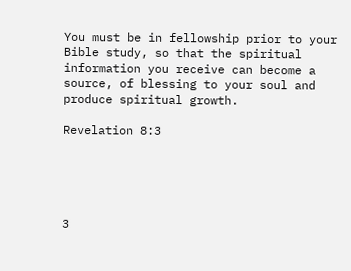You must be in fellowship prior to your Bible study, so that the spiritual information you receive can become a source, of blessing to your soul and produce spiritual growth.

Revelation 8:3





3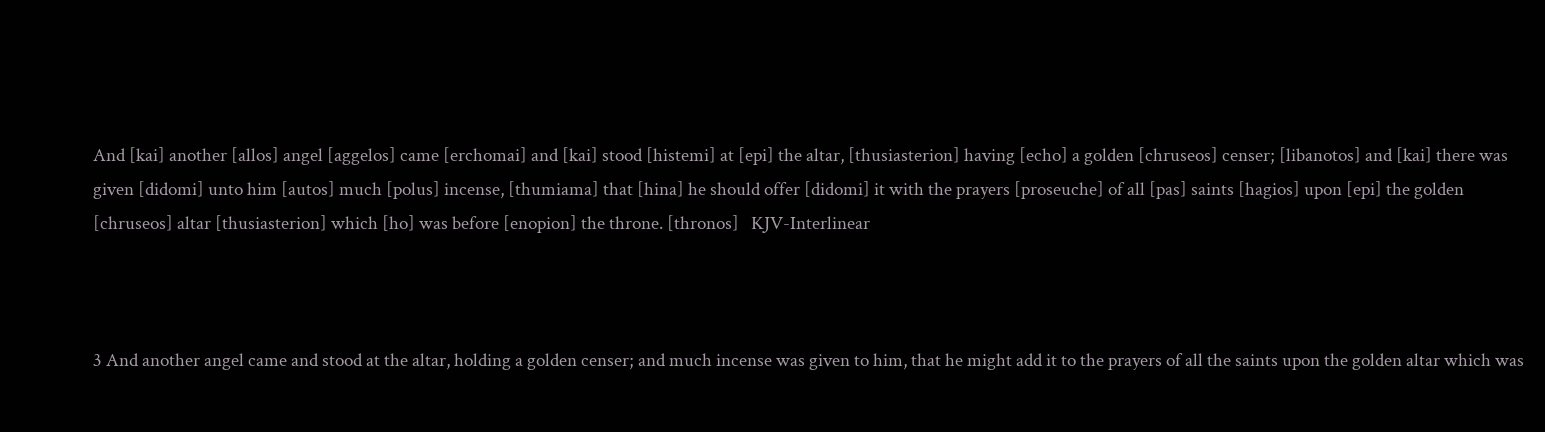And [kai] another [allos] angel [aggelos] came [erchomai] and [kai] stood [histemi] at [epi] the altar, [thusiasterion] having [echo] a golden [chruseos] censer; [libanotos] and [kai] there was given [didomi] unto him [autos] much [polus] incense, [thumiama] that [hina] he should offer [didomi] it with the prayers [proseuche] of all [pas] saints [hagios] upon [epi] the golden [chruseos] altar [thusiasterion] which [ho] was before [enopion] the throne. [thronos]   KJV-Interlinear



3 And another angel came and stood at the altar, holding a golden censer; and much incense was given to him, that he might add it to the prayers of all the saints upon the golden altar which was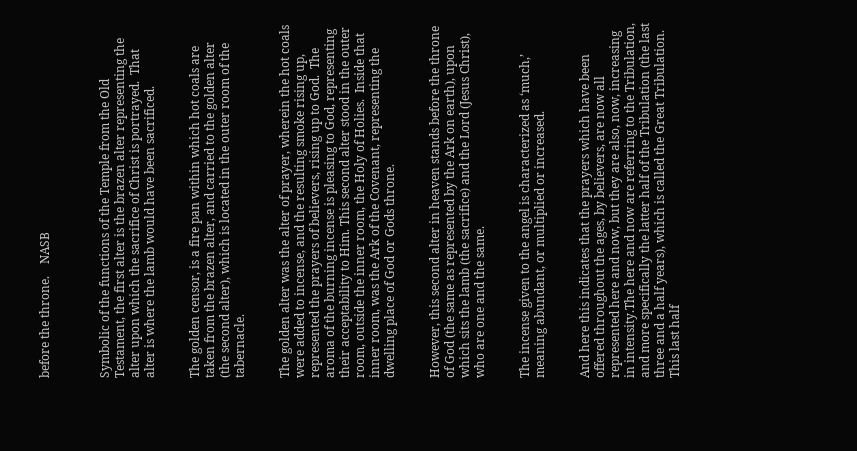before the throne.    NASB



Symbolic of the functions of the Temple from the Old Testament, the first alter is the brazen alter representing the alter upon which the sacrifice of Christ is portrayed.  That alter is where the lamb would have been sacrificed.


The golden censor, is a fire pan within which hot coals are taken from the brazen alter, and carried to the golden alter (the second alter), which is located in the outer room of the tabernacle.


The golden alter was the alter of prayer, wherein the hot coals were added to incense, and the resulting smoke rising up, represented the prayers of believers, rising up to God.  The aroma of the burning incense is pleasing to God, representing their acceptability to Him. This second alter stood in the outer room, outside the inner room, the Holy of Holies.  Inside that inner room, was the Ark of the Covenant, representing the dwelling place of God or Gods throne.


However, this second alter in heaven stands before the throne of God (the same as represented by the Ark on earth), upon which sits the lamb (the sacrifice) and the Lord (Jesus Christ), who are one and the same.


The incense given to the angel is characterized as ‘much,’ meaning abundant, or multiplied or increased.


And here this indicates that the prayers which have been offered throughout the ages, by believers, are now all represented here and now, but they are also, now, increasing in intensity.The here and now are referring to the Tribulation, and more specifically the latter half of the Tribulation (the last three and a half years), which is called the Great Tribulation.  This last half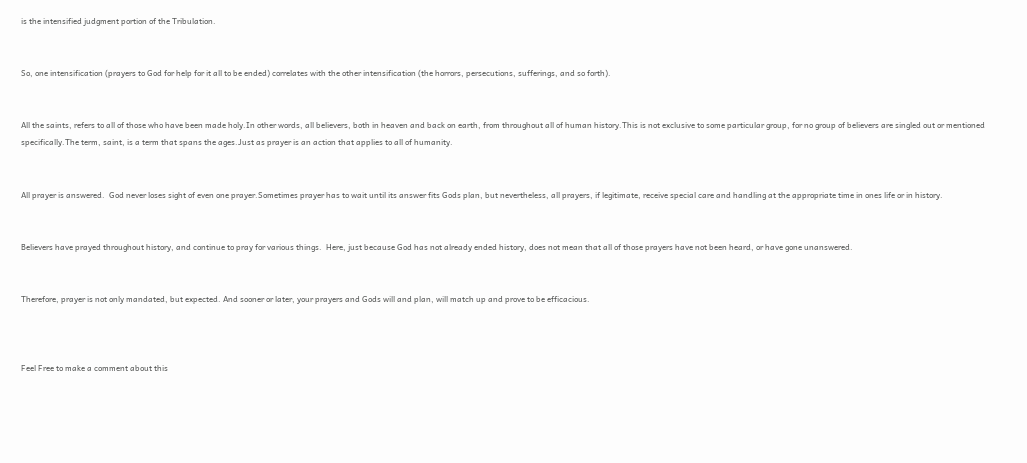is the intensified judgment portion of the Tribulation.


So, one intensification (prayers to God for help for it all to be ended) correlates with the other intensification (the horrors, persecutions, sufferings, and so forth).


All the saints, refers to all of those who have been made holy.In other words, all believers, both in heaven and back on earth, from throughout all of human history.This is not exclusive to some particular group, for no group of believers are singled out or mentioned specifically.The term, saint, is a term that spans the ages.Just as prayer is an action that applies to all of humanity.


All prayer is answered.  God never loses sight of even one prayer.Sometimes prayer has to wait until its answer fits Gods plan, but nevertheless, all prayers, if legitimate, receive special care and handling at the appropriate time in ones life or in history.


Believers have prayed throughout history, and continue to pray for various things.  Here, just because God has not already ended history, does not mean that all of those prayers have not been heard, or have gone unanswered.


Therefore, prayer is not only mandated, but expected. And sooner or later, your prayers and Gods will and plan, will match up and prove to be efficacious.



Feel Free to make a comment about this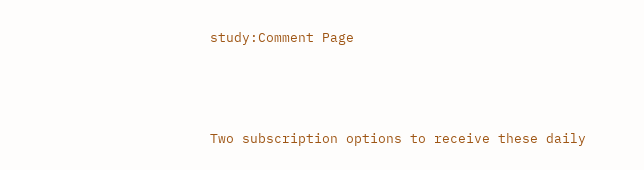study:Comment Page



Two subscription options to receive these daily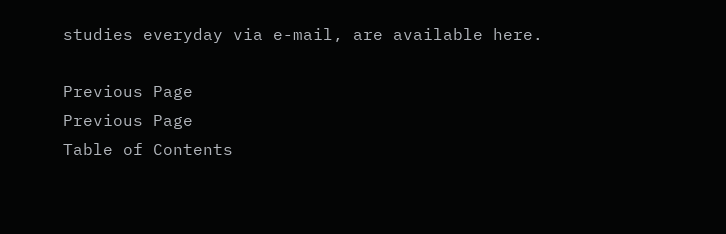studies everyday via e-mail, are available here.

Previous Page
Previous Page
Table of Contents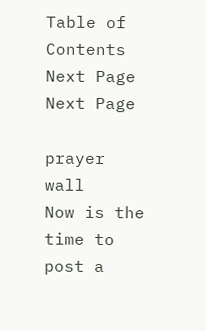Table of Contents
Next Page
Next Page

prayer wall
Now is the time to post a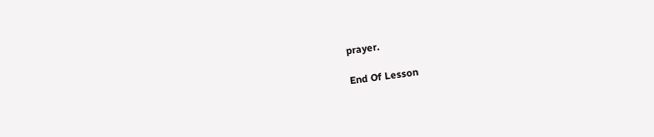prayer.

End Of Lesson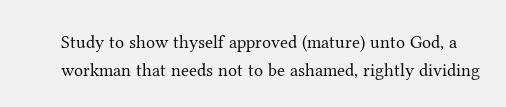Study to show thyself approved (mature) unto God, a workman that needs not to be ashamed, rightly dividing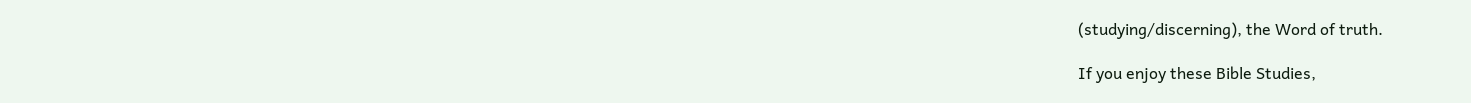(studying/discerning), the Word of truth.

If you enjoy these Bible Studies,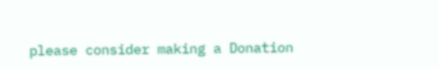please consider making a Donation